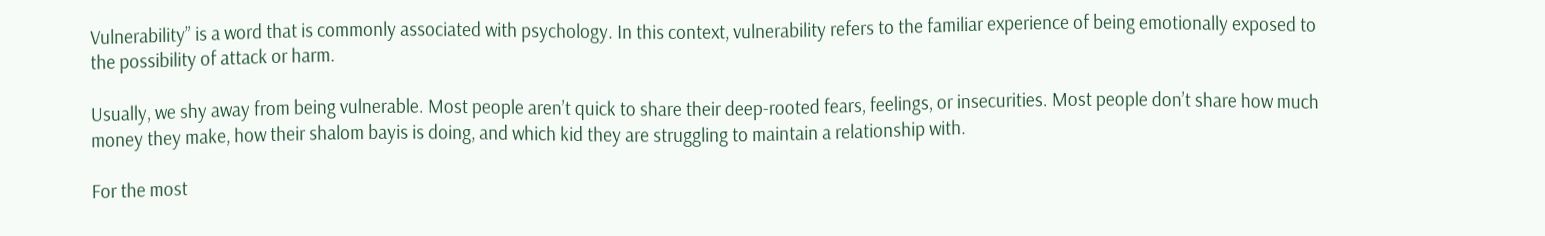Vulnerability” is a word that is commonly associated with psychology. In this context, vulnerability refers to the familiar experience of being emotionally exposed to the possibility of attack or harm.

Usually, we shy away from being vulnerable. Most people aren’t quick to share their deep-rooted fears, feelings, or insecurities. Most people don’t share how much money they make, how their shalom bayis is doing, and which kid they are struggling to maintain a relationship with.

For the most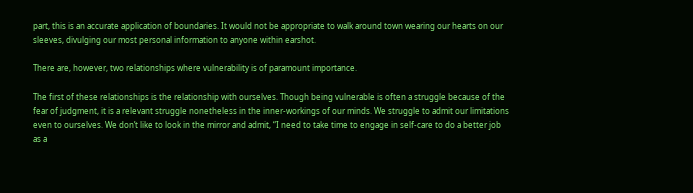part, this is an accurate application of boundaries. It would not be appropriate to walk around town wearing our hearts on our sleeves, divulging our most personal information to anyone within earshot.

There are, however, two relationships where vulnerability is of paramount importance.

The first of these relationships is the relationship with ourselves. Though being vulnerable is often a struggle because of the fear of judgment, it is a relevant struggle nonetheless in the inner-workings of our minds. We struggle to admit our limitations even to ourselves. We don’t like to look in the mirror and admit, “I need to take time to engage in self-care to do a better job as a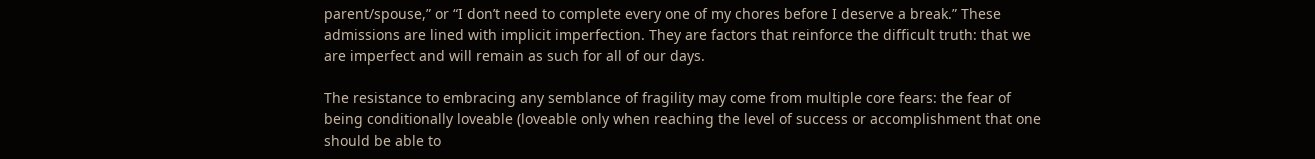parent/spouse,” or “I don’t need to complete every one of my chores before I deserve a break.” These admissions are lined with implicit imperfection. They are factors that reinforce the difficult truth: that we are imperfect and will remain as such for all of our days.

The resistance to embracing any semblance of fragility may come from multiple core fears: the fear of being conditionally loveable (loveable only when reaching the level of success or accomplishment that one should be able to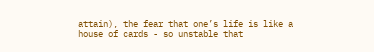attain), the fear that one’s life is like a house of cards - so unstable that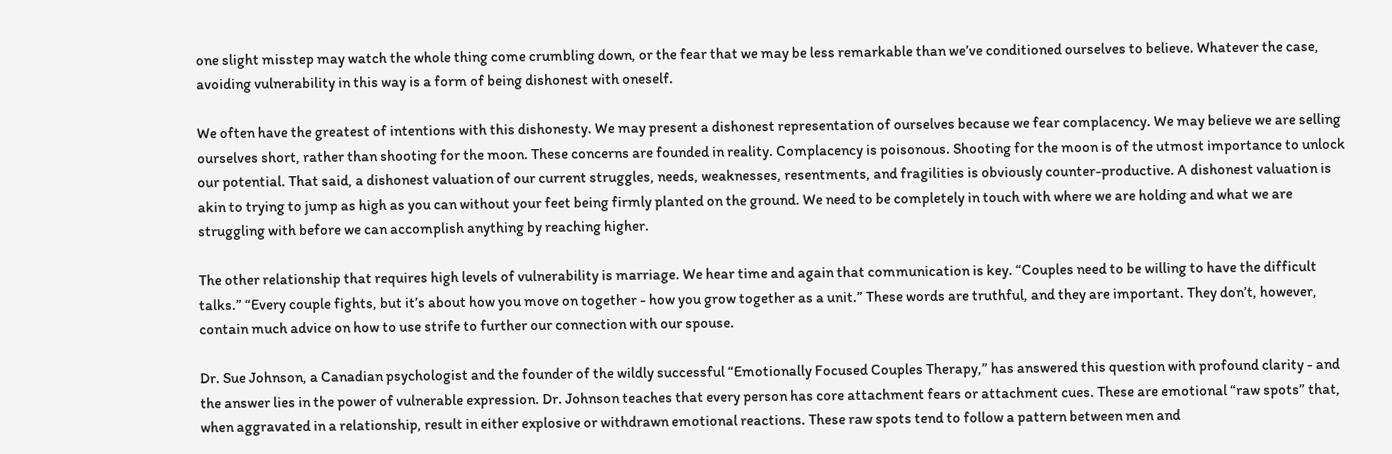one slight misstep may watch the whole thing come crumbling down, or the fear that we may be less remarkable than we’ve conditioned ourselves to believe. Whatever the case, avoiding vulnerability in this way is a form of being dishonest with oneself.

We often have the greatest of intentions with this dishonesty. We may present a dishonest representation of ourselves because we fear complacency. We may believe we are selling ourselves short, rather than shooting for the moon. These concerns are founded in reality. Complacency is poisonous. Shooting for the moon is of the utmost importance to unlock our potential. That said, a dishonest valuation of our current struggles, needs, weaknesses, resentments, and fragilities is obviously counter-productive. A dishonest valuation is akin to trying to jump as high as you can without your feet being firmly planted on the ground. We need to be completely in touch with where we are holding and what we are struggling with before we can accomplish anything by reaching higher.

The other relationship that requires high levels of vulnerability is marriage. We hear time and again that communication is key. “Couples need to be willing to have the difficult talks.” “Every couple fights, but it’s about how you move on together - how you grow together as a unit.” These words are truthful, and they are important. They don’t, however, contain much advice on how to use strife to further our connection with our spouse.

Dr. Sue Johnson, a Canadian psychologist and the founder of the wildly successful “Emotionally Focused Couples Therapy,” has answered this question with profound clarity - and the answer lies in the power of vulnerable expression. Dr. Johnson teaches that every person has core attachment fears or attachment cues. These are emotional “raw spots” that, when aggravated in a relationship, result in either explosive or withdrawn emotional reactions. These raw spots tend to follow a pattern between men and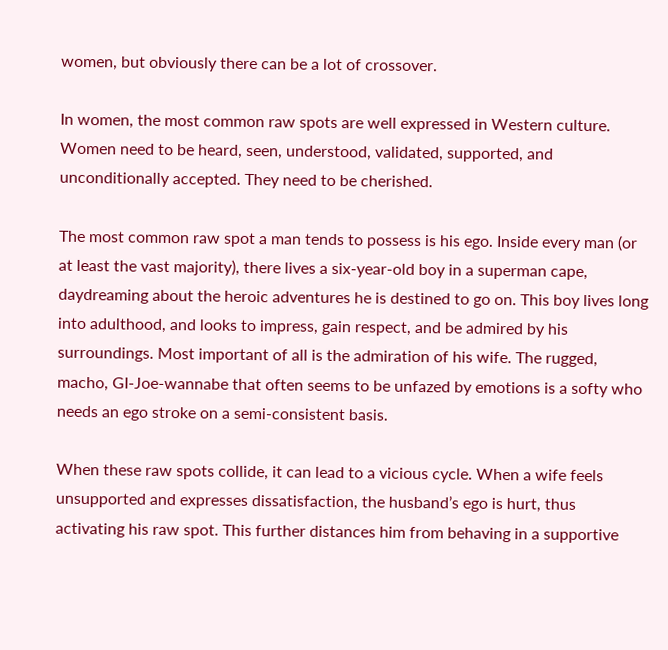women, but obviously there can be a lot of crossover.

In women, the most common raw spots are well expressed in Western culture. Women need to be heard, seen, understood, validated, supported, and unconditionally accepted. They need to be cherished.

The most common raw spot a man tends to possess is his ego. Inside every man (or at least the vast majority), there lives a six-year-old boy in a superman cape, daydreaming about the heroic adventures he is destined to go on. This boy lives long into adulthood, and looks to impress, gain respect, and be admired by his surroundings. Most important of all is the admiration of his wife. The rugged, macho, GI-Joe-wannabe that often seems to be unfazed by emotions is a softy who needs an ego stroke on a semi-consistent basis.

When these raw spots collide, it can lead to a vicious cycle. When a wife feels unsupported and expresses dissatisfaction, the husband’s ego is hurt, thus activating his raw spot. This further distances him from behaving in a supportive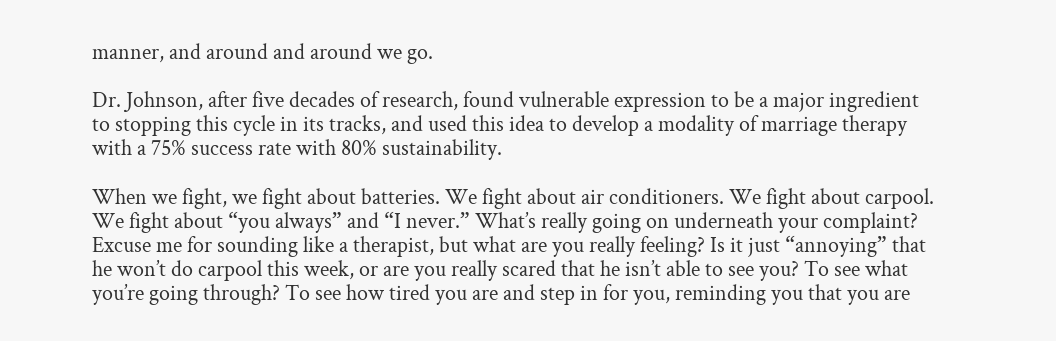manner, and around and around we go.

Dr. Johnson, after five decades of research, found vulnerable expression to be a major ingredient to stopping this cycle in its tracks, and used this idea to develop a modality of marriage therapy with a 75% success rate with 80% sustainability.

When we fight, we fight about batteries. We fight about air conditioners. We fight about carpool. We fight about “you always” and “I never.” What’s really going on underneath your complaint? Excuse me for sounding like a therapist, but what are you really feeling? Is it just “annoying” that he won’t do carpool this week, or are you really scared that he isn’t able to see you? To see what you’re going through? To see how tired you are and step in for you, reminding you that you are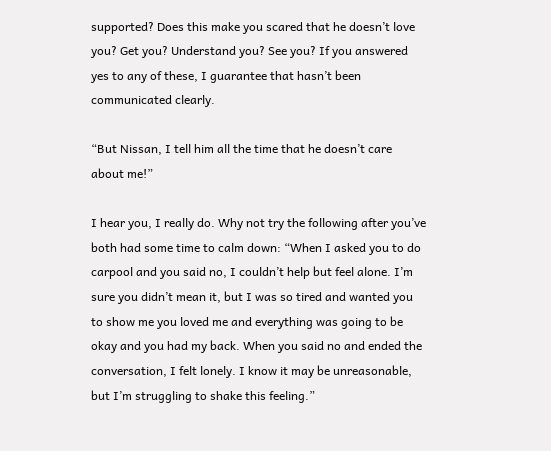supported? Does this make you scared that he doesn’t love you? Get you? Understand you? See you? If you answered yes to any of these, I guarantee that hasn’t been communicated clearly.

“But Nissan, I tell him all the time that he doesn’t care about me!”

I hear you, I really do. Why not try the following after you’ve both had some time to calm down: “When I asked you to do carpool and you said no, I couldn’t help but feel alone. I’m sure you didn’t mean it, but I was so tired and wanted you to show me you loved me and everything was going to be okay and you had my back. When you said no and ended the conversation, I felt lonely. I know it may be unreasonable, but I’m struggling to shake this feeling.”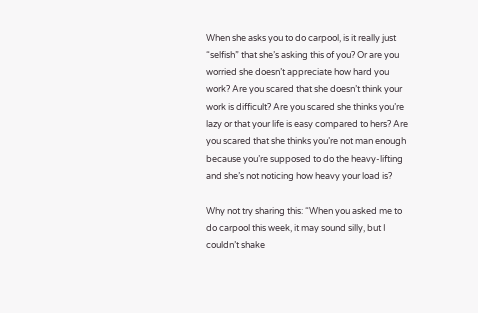When she asks you to do carpool, is it really just “selfish” that she’s asking this of you? Or are you worried she doesn’t appreciate how hard you work? Are you scared that she doesn’t think your work is difficult? Are you scared she thinks you’re lazy or that your life is easy compared to hers? Are you scared that she thinks you’re not man enough because you’re supposed to do the heavy-lifting and she’s not noticing how heavy your load is?

Why not try sharing this: “When you asked me to do carpool this week, it may sound silly, but I couldn’t shake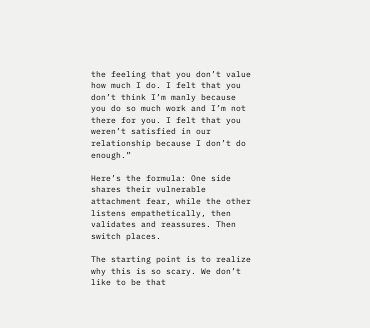the feeling that you don’t value how much I do. I felt that you don’t think I’m manly because you do so much work and I’m not there for you. I felt that you weren’t satisfied in our relationship because I don’t do enough.”

Here’s the formula: One side shares their vulnerable attachment fear, while the other listens empathetically, then validates and reassures. Then switch places.

The starting point is to realize why this is so scary. We don’t like to be that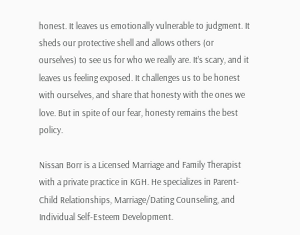honest. It leaves us emotionally vulnerable to judgment. It sheds our protective shell and allows others (or ourselves) to see us for who we really are. It’s scary, and it leaves us feeling exposed. It challenges us to be honest with ourselves, and share that honesty with the ones we love. But in spite of our fear, honesty remains the best policy.

Nissan Borr is a Licensed Marriage and Family Therapist with a private practice in KGH. He specializes in Parent-Child Relationships, Marriage/Dating Counseling, and Individual Self-Esteem Development.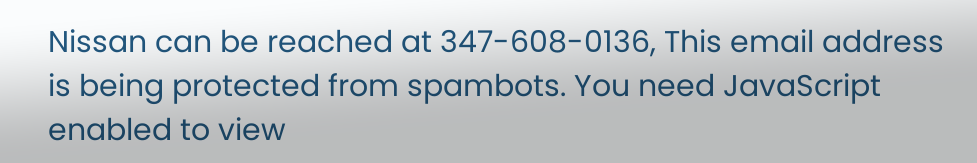Nissan can be reached at 347-608-0136, This email address is being protected from spambots. You need JavaScript enabled to view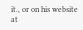it., or on his website at